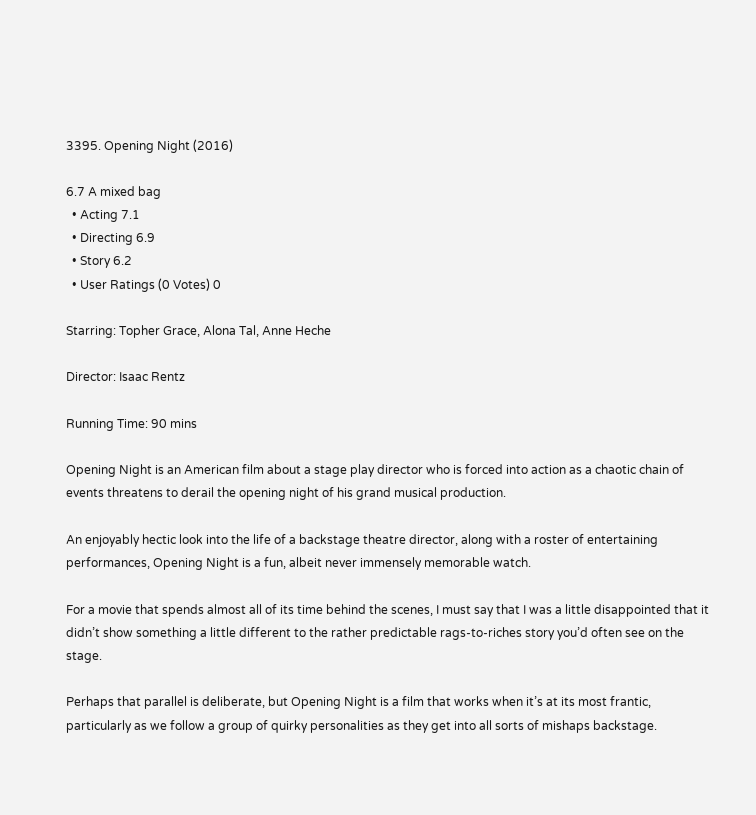3395. Opening Night (2016)

6.7 A mixed bag
  • Acting 7.1
  • Directing 6.9
  • Story 6.2
  • User Ratings (0 Votes) 0

Starring: Topher Grace, Alona Tal, Anne Heche

Director: Isaac Rentz

Running Time: 90 mins

Opening Night is an American film about a stage play director who is forced into action as a chaotic chain of events threatens to derail the opening night of his grand musical production.

An enjoyably hectic look into the life of a backstage theatre director, along with a roster of entertaining performances, Opening Night is a fun, albeit never immensely memorable watch.

For a movie that spends almost all of its time behind the scenes, I must say that I was a little disappointed that it didn’t show something a little different to the rather predictable rags-to-riches story you’d often see on the stage.

Perhaps that parallel is deliberate, but Opening Night is a film that works when it’s at its most frantic, particularly as we follow a group of quirky personalities as they get into all sorts of mishaps backstage.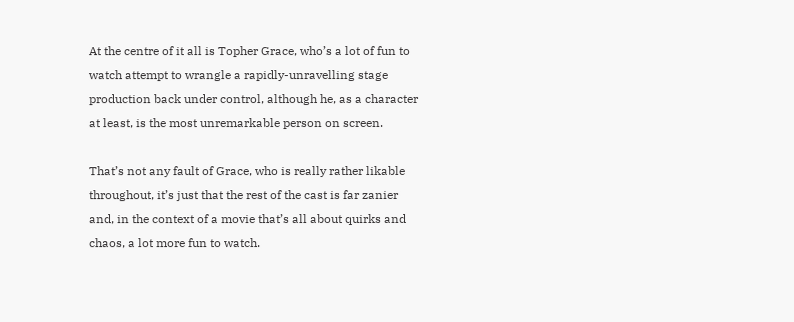At the centre of it all is Topher Grace, who’s a lot of fun to watch attempt to wrangle a rapidly-unravelling stage production back under control, although he, as a character at least, is the most unremarkable person on screen.

That’s not any fault of Grace, who is really rather likable throughout, it’s just that the rest of the cast is far zanier and, in the context of a movie that’s all about quirks and chaos, a lot more fun to watch.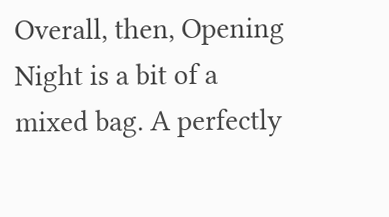Overall, then, Opening Night is a bit of a mixed bag. A perfectly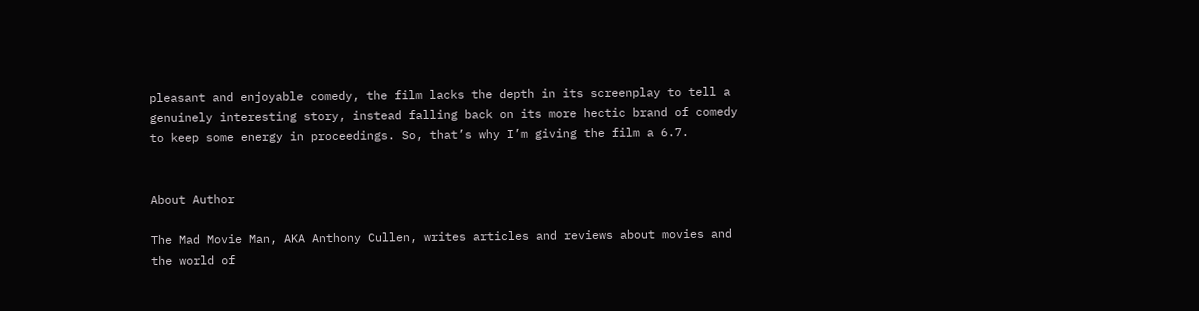pleasant and enjoyable comedy, the film lacks the depth in its screenplay to tell a genuinely interesting story, instead falling back on its more hectic brand of comedy to keep some energy in proceedings. So, that’s why I’m giving the film a 6.7.


About Author

The Mad Movie Man, AKA Anthony Cullen, writes articles and reviews about movies and the world of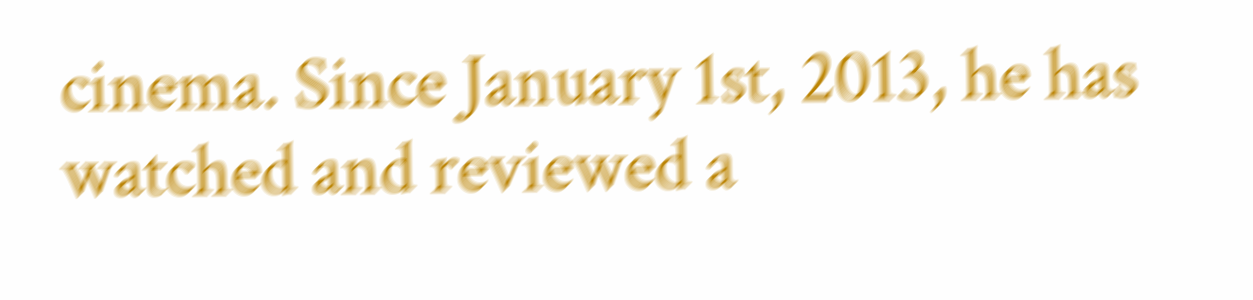cinema. Since January 1st, 2013, he has watched and reviewed a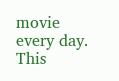movie every day. This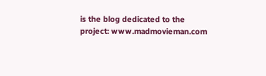is the blog dedicated to the project: www.madmovieman.com